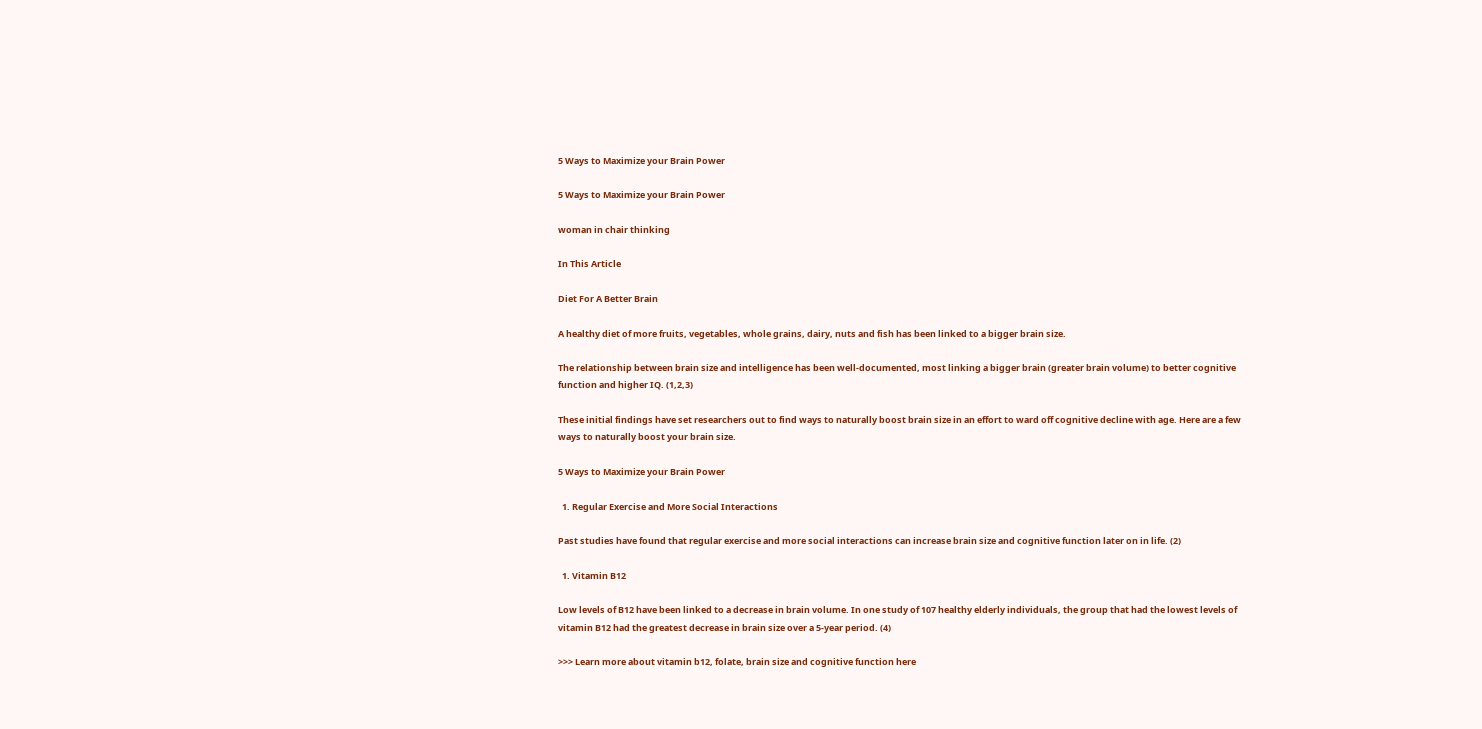5 Ways to Maximize your Brain Power

5 Ways to Maximize your Brain Power

woman in chair thinking

In This Article

Diet For A Better Brain

A healthy diet of more fruits, vegetables, whole grains, dairy, nuts and fish has been linked to a bigger brain size.

The relationship between brain size and intelligence has been well-documented, most linking a bigger brain (greater brain volume) to better cognitive function and higher IQ. (1,2,3)

These initial findings have set researchers out to find ways to naturally boost brain size in an effort to ward off cognitive decline with age. Here are a few ways to naturally boost your brain size.

5 Ways to Maximize your Brain Power

  1. Regular Exercise and More Social Interactions

Past studies have found that regular exercise and more social interactions can increase brain size and cognitive function later on in life. (2)

  1. Vitamin B12

Low levels of B12 have been linked to a decrease in brain volume. In one study of 107 healthy elderly individuals, the group that had the lowest levels of vitamin B12 had the greatest decrease in brain size over a 5-year period. (4)

>>> Learn more about vitamin b12, folate, brain size and cognitive function here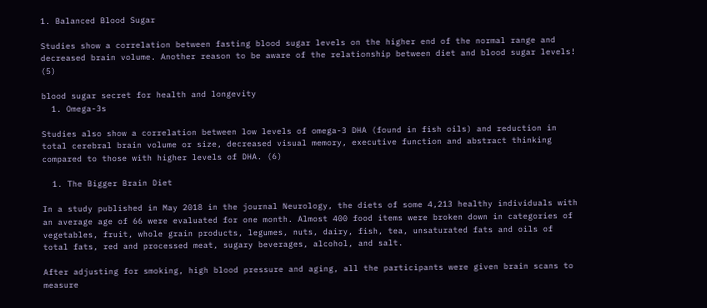1. Balanced Blood Sugar

Studies show a correlation between fasting blood sugar levels on the higher end of the normal range and decreased brain volume. Another reason to be aware of the relationship between diet and blood sugar levels! (5)

blood sugar secret for health and longevity
  1. Omega-3s

Studies also show a correlation between low levels of omega-3 DHA (found in fish oils) and reduction in total cerebral brain volume or size, decreased visual memory, executive function and abstract thinking compared to those with higher levels of DHA. (6)

  1. The Bigger Brain Diet

In a study published in May 2018 in the journal Neurology, the diets of some 4,213 healthy individuals with an average age of 66 were evaluated for one month. Almost 400 food items were broken down in categories of vegetables, fruit, whole grain products, legumes, nuts, dairy, fish, tea, unsaturated fats and oils of total fats, red and processed meat, sugary beverages, alcohol, and salt.

After adjusting for smoking, high blood pressure and aging, all the participants were given brain scans to measure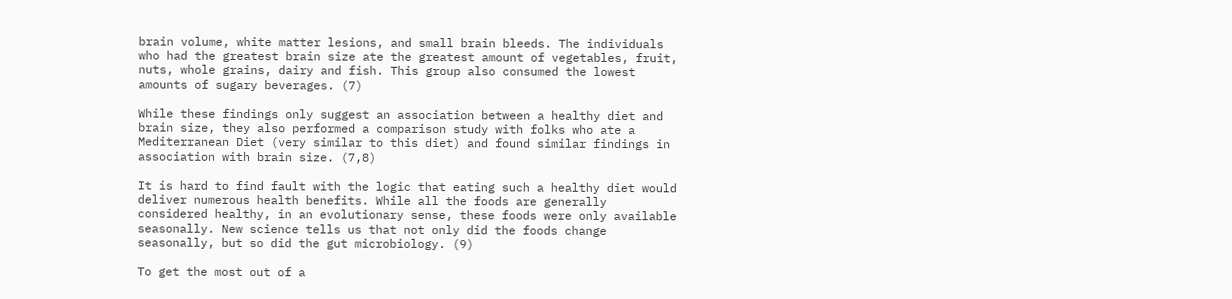brain volume, white matter lesions, and small brain bleeds. The individuals who had the greatest brain size ate the greatest amount of vegetables, fruit, nuts, whole grains, dairy and fish. This group also consumed the lowest amounts of sugary beverages. (7)

While these findings only suggest an association between a healthy diet and brain size, they also performed a comparison study with folks who ate a Mediterranean Diet (very similar to this diet) and found similar findings in association with brain size. (7,8)

It is hard to find fault with the logic that eating such a healthy diet would deliver numerous health benefits. While all the foods are generally considered healthy, in an evolutionary sense, these foods were only available seasonally. New science tells us that not only did the foods change seasonally, but so did the gut microbiology. (9)

To get the most out of a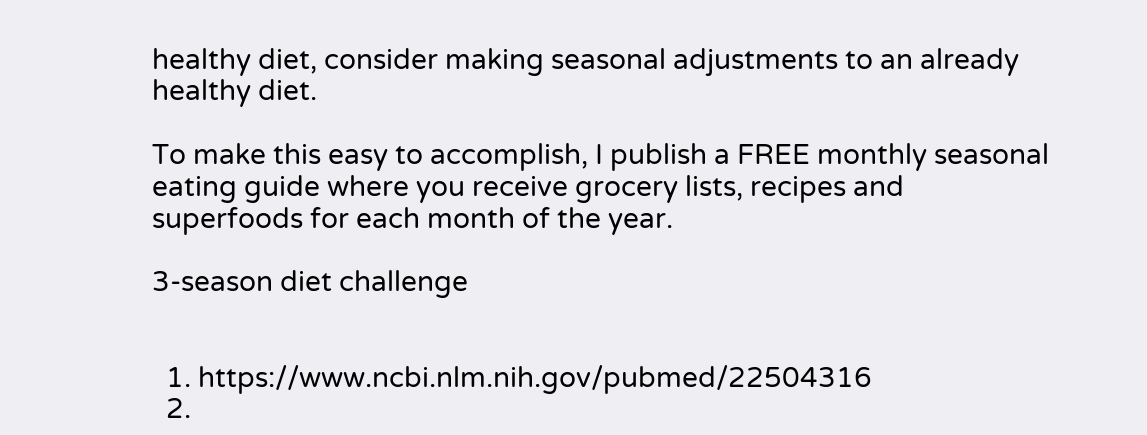healthy diet, consider making seasonal adjustments to an already healthy diet.

To make this easy to accomplish, I publish a FREE monthly seasonal eating guide where you receive grocery lists, recipes and superfoods for each month of the year.

3-season diet challenge


  1. https://www.ncbi.nlm.nih.gov/pubmed/22504316
  2.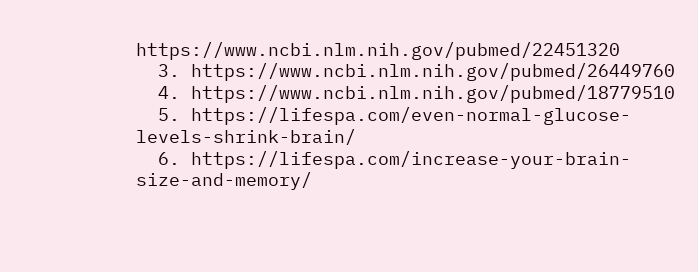https://www.ncbi.nlm.nih.gov/pubmed/22451320
  3. https://www.ncbi.nlm.nih.gov/pubmed/26449760
  4. https://www.ncbi.nlm.nih.gov/pubmed/18779510
  5. https://lifespa.com/even-normal-glucose-levels-shrink-brain/
  6. https://lifespa.com/increase-your-brain-size-and-memory/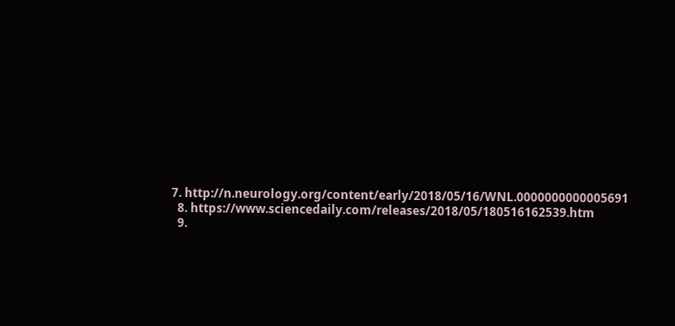7. http://n.neurology.org/content/early/2018/05/16/WNL.0000000000005691
  8. https://www.sciencedaily.com/releases/2018/05/180516162539.htm
  9.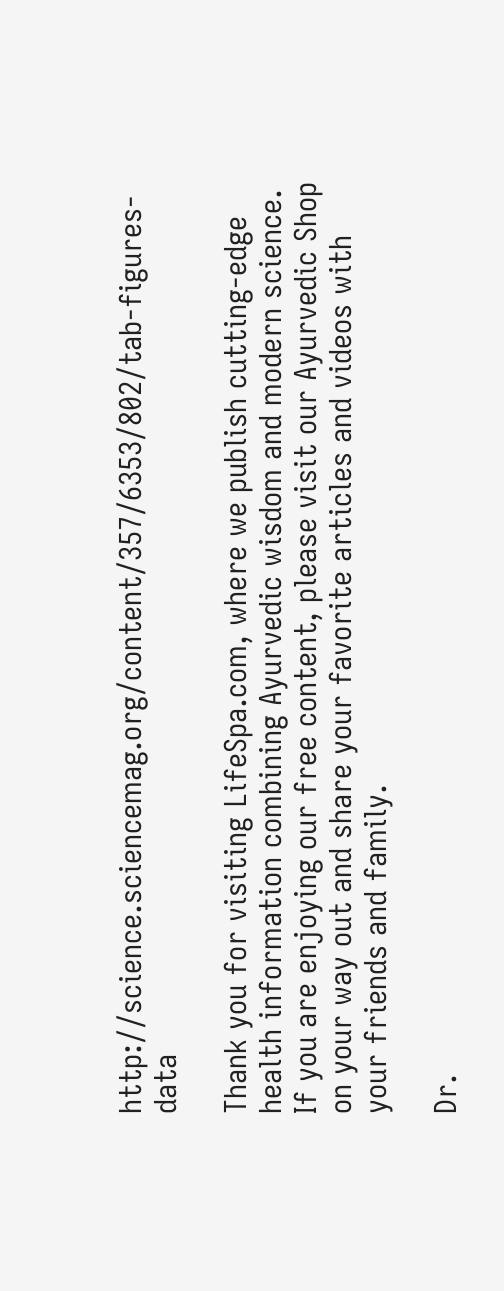http://science.sciencemag.org/content/357/6353/802/tab-figures-data

Thank you for visiting LifeSpa.com, where we publish cutting-edge health information combining Ayurvedic wisdom and modern science. If you are enjoying our free content, please visit our Ayurvedic Shop on your way out and share your favorite articles and videos with your friends and family.

Dr.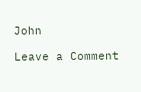John

Leave a Comment